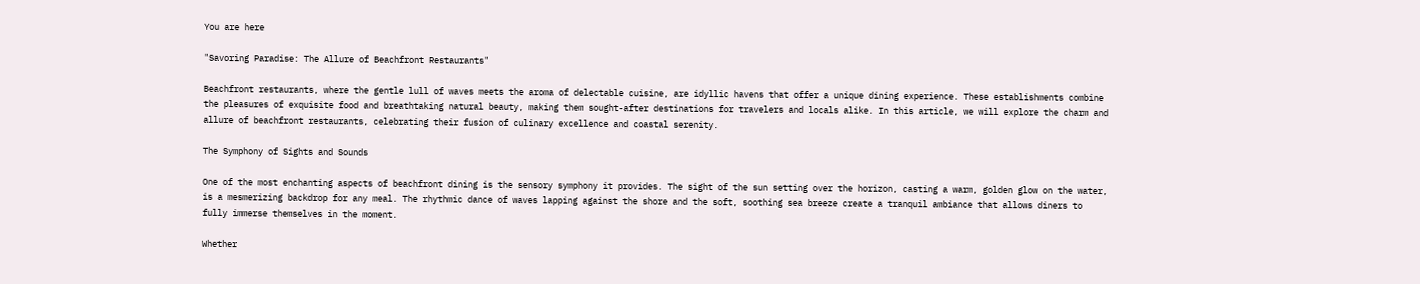You are here

"Savoring Paradise: The Allure of Beachfront Restaurants"

Beachfront restaurants, where the gentle lull of waves meets the aroma of delectable cuisine, are idyllic havens that offer a unique dining experience. These establishments combine the pleasures of exquisite food and breathtaking natural beauty, making them sought-after destinations for travelers and locals alike. In this article, we will explore the charm and allure of beachfront restaurants, celebrating their fusion of culinary excellence and coastal serenity.

The Symphony of Sights and Sounds

One of the most enchanting aspects of beachfront dining is the sensory symphony it provides. The sight of the sun setting over the horizon, casting a warm, golden glow on the water, is a mesmerizing backdrop for any meal. The rhythmic dance of waves lapping against the shore and the soft, soothing sea breeze create a tranquil ambiance that allows diners to fully immerse themselves in the moment.

Whether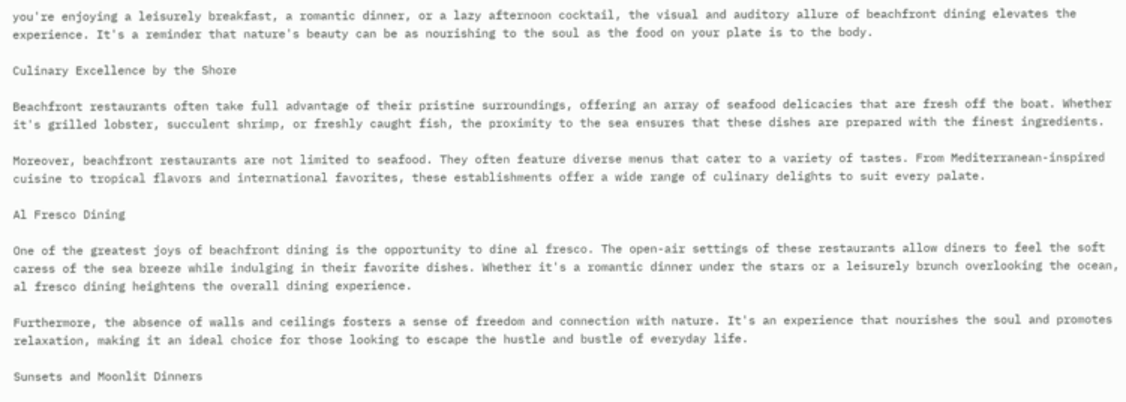you're enjoying a leisurely breakfast, a romantic dinner, or a lazy afternoon cocktail, the visual and auditory allure of beachfront dining elevates the experience. It's a reminder that nature's beauty can be as nourishing to the soul as the food on your plate is to the body.

Culinary Excellence by the Shore

Beachfront restaurants often take full advantage of their pristine surroundings, offering an array of seafood delicacies that are fresh off the boat. Whether it's grilled lobster, succulent shrimp, or freshly caught fish, the proximity to the sea ensures that these dishes are prepared with the finest ingredients.

Moreover, beachfront restaurants are not limited to seafood. They often feature diverse menus that cater to a variety of tastes. From Mediterranean-inspired cuisine to tropical flavors and international favorites, these establishments offer a wide range of culinary delights to suit every palate.

Al Fresco Dining

One of the greatest joys of beachfront dining is the opportunity to dine al fresco. The open-air settings of these restaurants allow diners to feel the soft caress of the sea breeze while indulging in their favorite dishes. Whether it's a romantic dinner under the stars or a leisurely brunch overlooking the ocean, al fresco dining heightens the overall dining experience.

Furthermore, the absence of walls and ceilings fosters a sense of freedom and connection with nature. It's an experience that nourishes the soul and promotes relaxation, making it an ideal choice for those looking to escape the hustle and bustle of everyday life.

Sunsets and Moonlit Dinners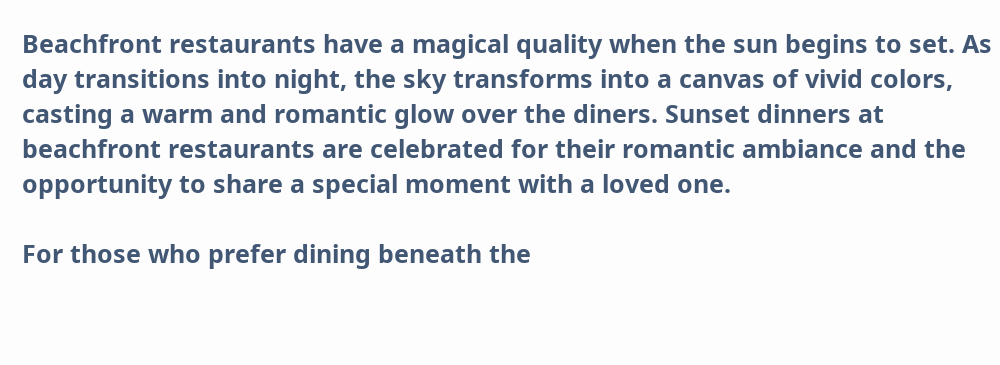Beachfront restaurants have a magical quality when the sun begins to set. As day transitions into night, the sky transforms into a canvas of vivid colors, casting a warm and romantic glow over the diners. Sunset dinners at beachfront restaurants are celebrated for their romantic ambiance and the opportunity to share a special moment with a loved one.

For those who prefer dining beneath the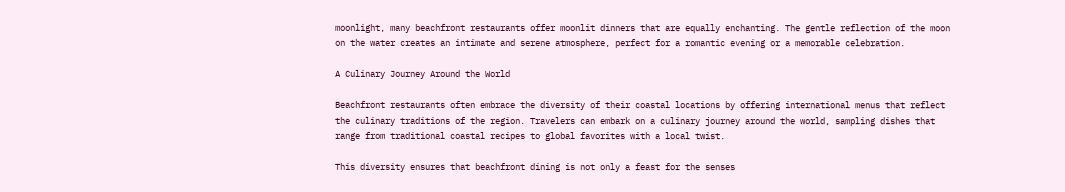moonlight, many beachfront restaurants offer moonlit dinners that are equally enchanting. The gentle reflection of the moon on the water creates an intimate and serene atmosphere, perfect for a romantic evening or a memorable celebration.

A Culinary Journey Around the World

Beachfront restaurants often embrace the diversity of their coastal locations by offering international menus that reflect the culinary traditions of the region. Travelers can embark on a culinary journey around the world, sampling dishes that range from traditional coastal recipes to global favorites with a local twist.

This diversity ensures that beachfront dining is not only a feast for the senses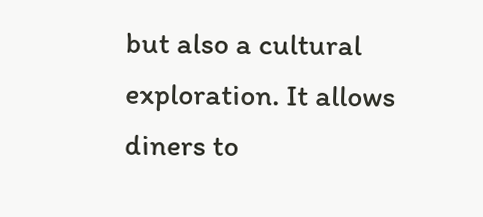but also a cultural exploration. It allows diners to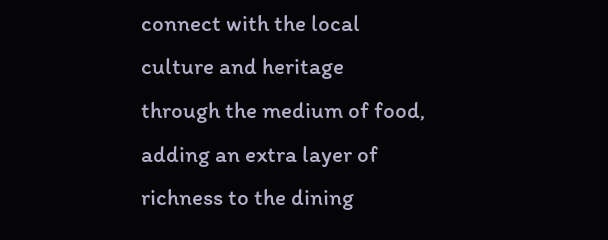connect with the local culture and heritage through the medium of food, adding an extra layer of richness to the dining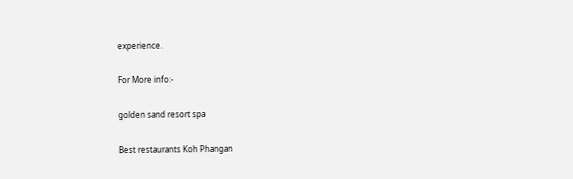experience.

For More info:-

golden sand resort spa

Best restaurants Koh Phangan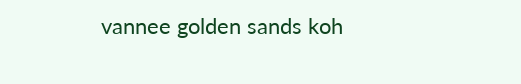vannee golden sands koh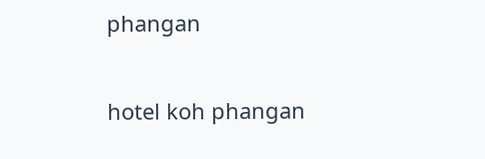phangan

hotel koh phangan